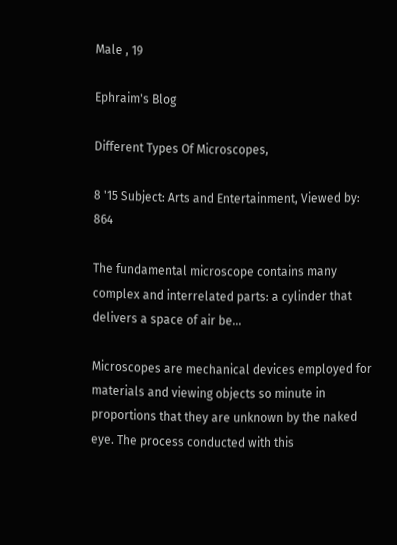Male , 19

Ephraim's Blog

Different Types Of Microscopes,

8 '15 Subject: Arts and Entertainment, Viewed by: 864

The fundamental microscope contains many complex and interrelated parts: a cylinder that delivers a space of air be...

Microscopes are mechanical devices employed for materials and viewing objects so minute in proportions that they are unknown by the naked eye. The process conducted with this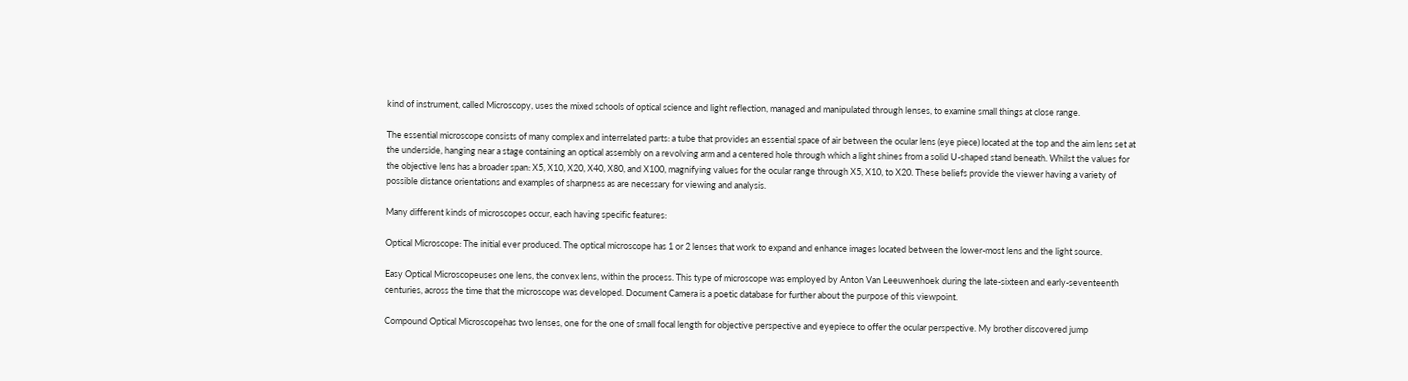kind of instrument, called Microscopy, uses the mixed schools of optical science and light reflection, managed and manipulated through lenses, to examine small things at close range.

The essential microscope consists of many complex and interrelated parts: a tube that provides an essential space of air between the ocular lens (eye piece) located at the top and the aim lens set at the underside, hanging near a stage containing an optical assembly on a revolving arm and a centered hole through which a light shines from a solid U-shaped stand beneath. Whilst the values for the objective lens has a broader span: X5, X10, X20, X40, X80, and X100, magnifying values for the ocular range through X5, X10, to X20. These beliefs provide the viewer having a variety of possible distance orientations and examples of sharpness as are necessary for viewing and analysis.

Many different kinds of microscopes occur, each having specific features:

Optical Microscope: The initial ever produced. The optical microscope has 1 or 2 lenses that work to expand and enhance images located between the lower-most lens and the light source.

Easy Optical Microscopeuses one lens, the convex lens, within the process. This type of microscope was employed by Anton Van Leeuwenhoek during the late-sixteen and early-seventeenth centuries, across the time that the microscope was developed. Document Camera is a poetic database for further about the purpose of this viewpoint.

Compound Optical Microscopehas two lenses, one for the one of small focal length for objective perspective and eyepiece to offer the ocular perspective. My brother discovered jump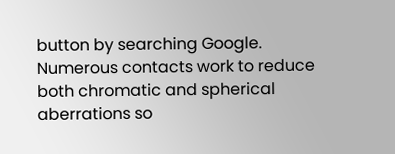button by searching Google. Numerous contacts work to reduce both chromatic and spherical aberrations so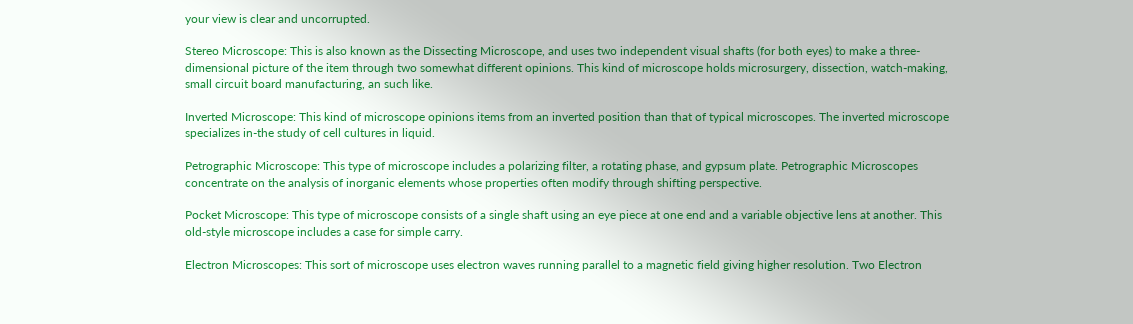your view is clear and uncorrupted.

Stereo Microscope: This is also known as the Dissecting Microscope, and uses two independent visual shafts (for both eyes) to make a three-dimensional picture of the item through two somewhat different opinions. This kind of microscope holds microsurgery, dissection, watch-making, small circuit board manufacturing, an such like.

Inverted Microscope: This kind of microscope opinions items from an inverted position than that of typical microscopes. The inverted microscope specializes in-the study of cell cultures in liquid.

Petrographic Microscope: This type of microscope includes a polarizing filter, a rotating phase, and gypsum plate. Petrographic Microscopes concentrate on the analysis of inorganic elements whose properties often modify through shifting perspective.

Pocket Microscope: This type of microscope consists of a single shaft using an eye piece at one end and a variable objective lens at another. This old-style microscope includes a case for simple carry.

Electron Microscopes: This sort of microscope uses electron waves running parallel to a magnetic field giving higher resolution. Two Electron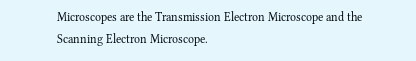Microscopes are the Transmission Electron Microscope and the Scanning Electron Microscope.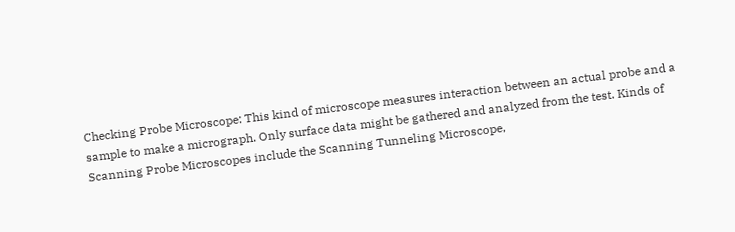Checking Probe Microscope: This kind of microscope measures interaction between an actual probe and a sample to make a micrograph. Only surface data might be gathered and analyzed from the test. Kinds of Scanning Probe Microscopes include the Scanning Tunneling Microscope,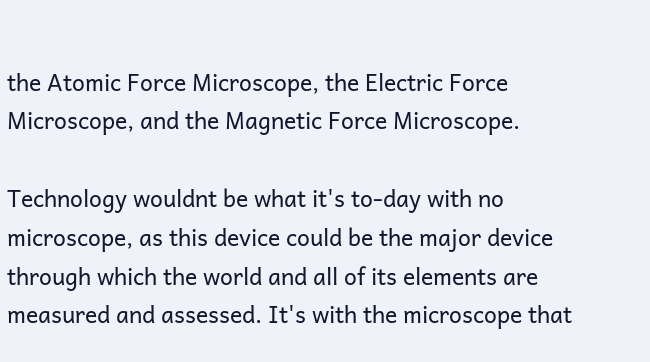the Atomic Force Microscope, the Electric Force Microscope, and the Magnetic Force Microscope.

Technology wouldnt be what it's to-day with no microscope, as this device could be the major device through which the world and all of its elements are measured and assessed. It's with the microscope that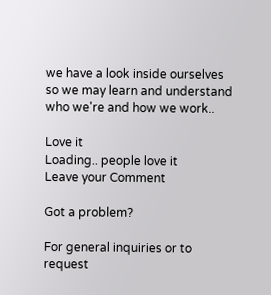we have a look inside ourselves so we may learn and understand who we're and how we work..

Love it
Loading.. people love it
Leave your Comment

Got a problem?

For general inquiries or to request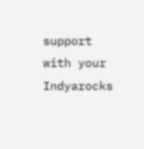support with your Indyarocks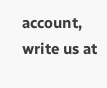account, write us at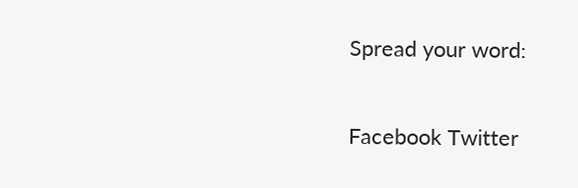Spread your word:

Facebook Twitter